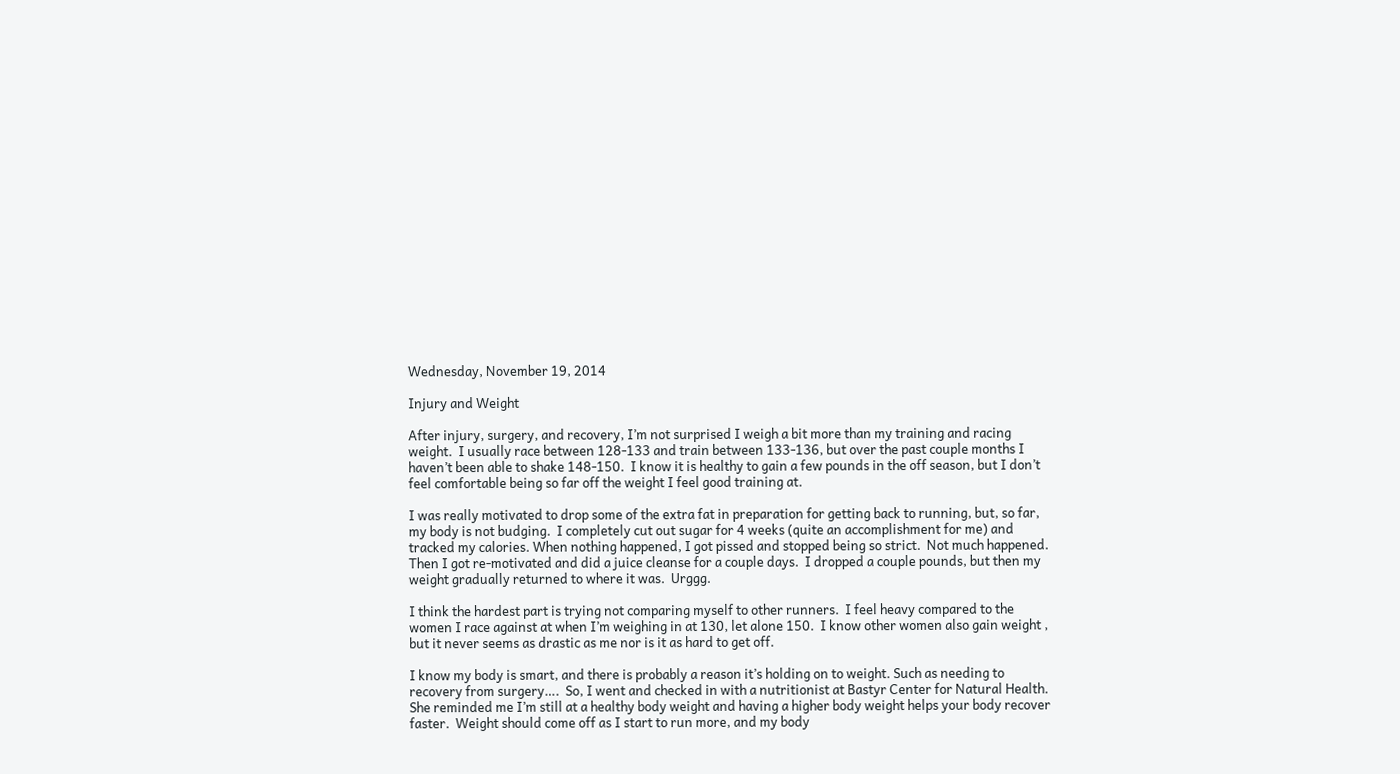Wednesday, November 19, 2014

Injury and Weight

After injury, surgery, and recovery, I’m not surprised I weigh a bit more than my training and racing weight.  I usually race between 128-133 and train between 133-136, but over the past couple months I haven’t been able to shake 148-150.  I know it is healthy to gain a few pounds in the off season, but I don’t feel comfortable being so far off the weight I feel good training at.

I was really motivated to drop some of the extra fat in preparation for getting back to running, but, so far, my body is not budging.  I completely cut out sugar for 4 weeks (quite an accomplishment for me) and tracked my calories. When nothing happened, I got pissed and stopped being so strict.  Not much happened.  Then I got re-motivated and did a juice cleanse for a couple days.  I dropped a couple pounds, but then my weight gradually returned to where it was.  Urggg.

I think the hardest part is trying not comparing myself to other runners.  I feel heavy compared to the women I race against at when I’m weighing in at 130, let alone 150.  I know other women also gain weight , but it never seems as drastic as me nor is it as hard to get off.

I know my body is smart, and there is probably a reason it’s holding on to weight. Such as needing to recovery from surgery….  So, I went and checked in with a nutritionist at Bastyr Center for Natural Health.  She reminded me I’m still at a healthy body weight and having a higher body weight helps your body recover faster.  Weight should come off as I start to run more, and my body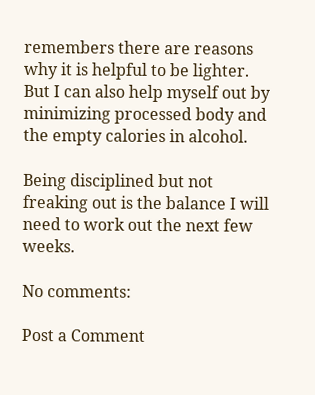remembers there are reasons why it is helpful to be lighter.  But I can also help myself out by minimizing processed body and the empty calories in alcohol.

Being disciplined but not freaking out is the balance I will need to work out the next few weeks.

No comments:

Post a Comment